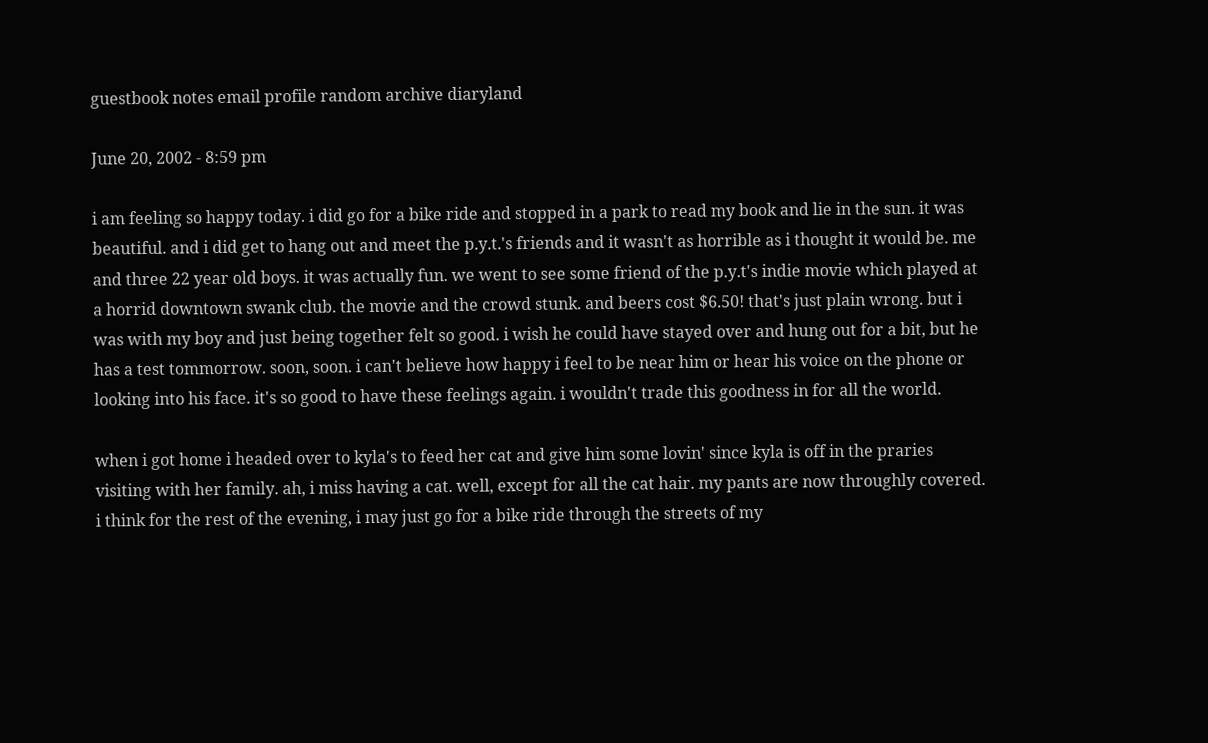guestbook notes email profile random archive diaryland

June 20, 2002 - 8:59 pm

i am feeling so happy today. i did go for a bike ride and stopped in a park to read my book and lie in the sun. it was beautiful. and i did get to hang out and meet the p.y.t.'s friends and it wasn't as horrible as i thought it would be. me and three 22 year old boys. it was actually fun. we went to see some friend of the p.y.t's indie movie which played at a horrid downtown swank club. the movie and the crowd stunk. and beers cost $6.50! that's just plain wrong. but i was with my boy and just being together felt so good. i wish he could have stayed over and hung out for a bit, but he has a test tommorrow. soon, soon. i can't believe how happy i feel to be near him or hear his voice on the phone or looking into his face. it's so good to have these feelings again. i wouldn't trade this goodness in for all the world.

when i got home i headed over to kyla's to feed her cat and give him some lovin' since kyla is off in the praries visiting with her family. ah, i miss having a cat. well, except for all the cat hair. my pants are now throughly covered. i think for the rest of the evening, i may just go for a bike ride through the streets of my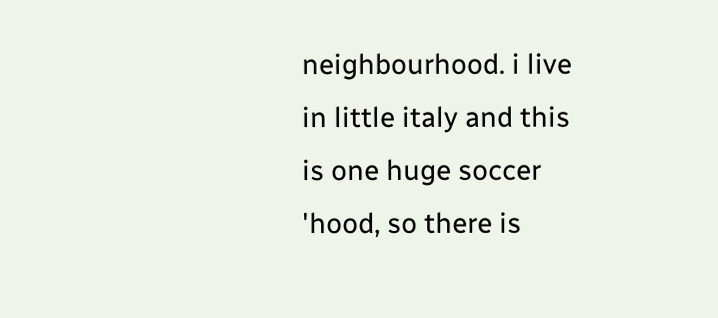neighbourhood. i live in little italy and this is one huge soccer 'hood, so there is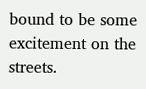bound to be some excitement on the streets.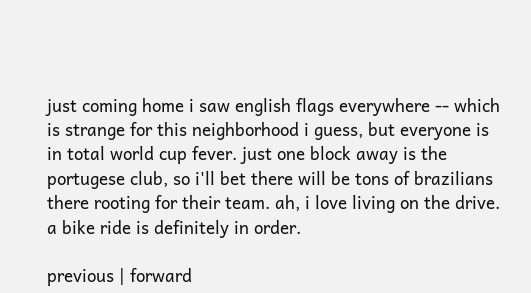just coming home i saw english flags everywhere -- which is strange for this neighborhood i guess, but everyone is in total world cup fever. just one block away is the portugese club, so i'll bet there will be tons of brazilians there rooting for their team. ah, i love living on the drive. a bike ride is definitely in order.

previous | forward